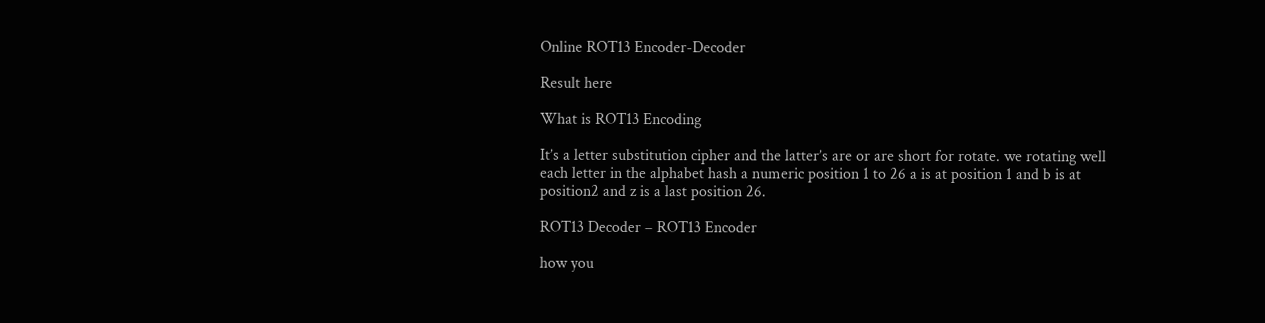Online ROT13 Encoder-Decoder

Result here

What is ROT13 Encoding

It’s a letter substitution cipher and the latter’s are or are short for rotate. we rotating well each letter in the alphabet hash a numeric position 1 to 26 a is at position 1 and b is at position2 and z is a last position 26.

ROT13 Decoder – ROT13 Encoder

how you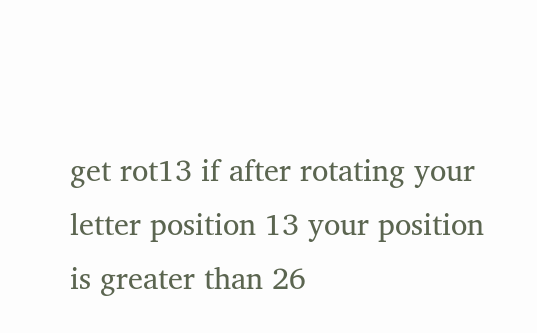get rot13 if after rotating your letter position 13 your position is greater than 26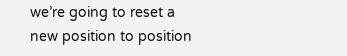we’re going to reset a new position to position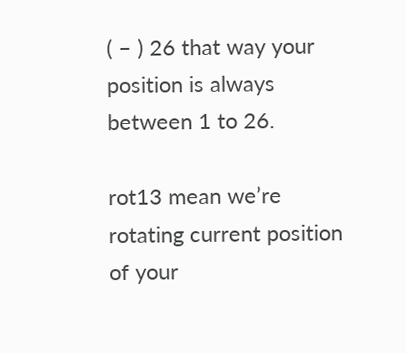( – ) 26 that way your position is always between 1 to 26.

rot13 mean we’re rotating current position of your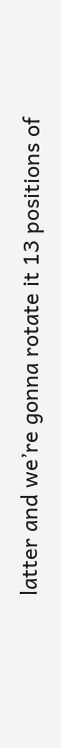latter and we’re gonna rotate it 13 positions of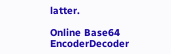latter.

Online Base64 EncoderDecoder